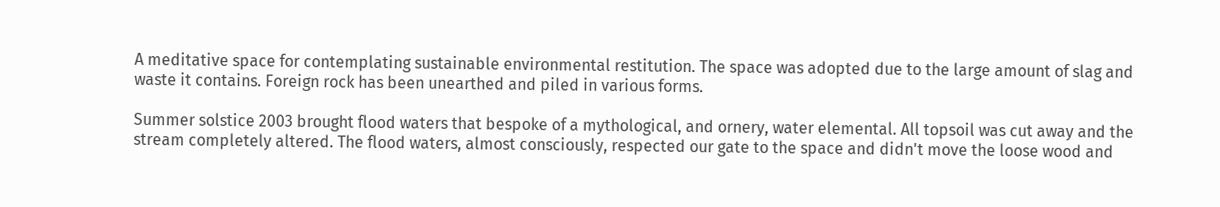A meditative space for contemplating sustainable environmental restitution. The space was adopted due to the large amount of slag and waste it contains. Foreign rock has been unearthed and piled in various forms.

Summer solstice 2003 brought flood waters that bespoke of a mythological, and ornery, water elemental. All topsoil was cut away and the stream completely altered. The flood waters, almost consciously, respected our gate to the space and didn't move the loose wood and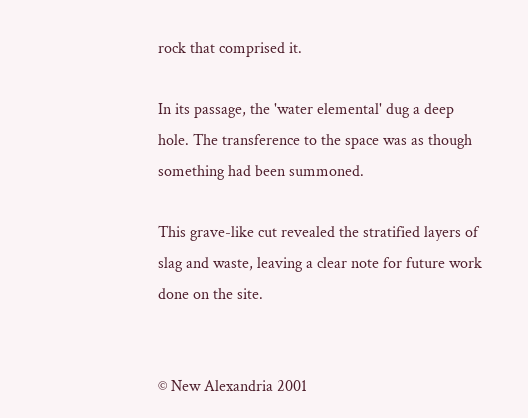rock that comprised it.

In its passage, the 'water elemental' dug a deep hole. The transference to the space was as though something had been summoned.

This grave-like cut revealed the stratified layers of slag and waste, leaving a clear note for future work done on the site.


© New Alexandria 2001